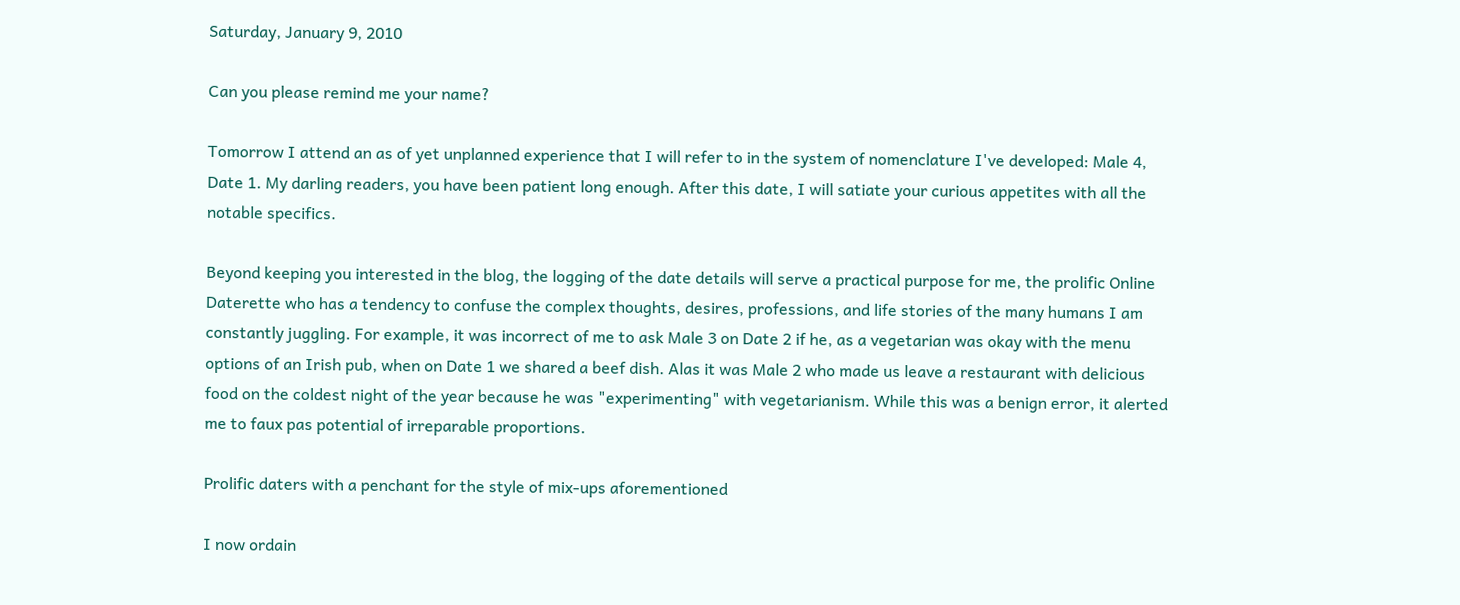Saturday, January 9, 2010

Can you please remind me your name?

Tomorrow I attend an as of yet unplanned experience that I will refer to in the system of nomenclature I've developed: Male 4, Date 1. My darling readers, you have been patient long enough. After this date, I will satiate your curious appetites with all the notable specifics.

Beyond keeping you interested in the blog, the logging of the date details will serve a practical purpose for me, the prolific Online Daterette who has a tendency to confuse the complex thoughts, desires, professions, and life stories of the many humans I am constantly juggling. For example, it was incorrect of me to ask Male 3 on Date 2 if he, as a vegetarian was okay with the menu options of an Irish pub, when on Date 1 we shared a beef dish. Alas it was Male 2 who made us leave a restaurant with delicious food on the coldest night of the year because he was "experimenting" with vegetarianism. While this was a benign error, it alerted me to faux pas potential of irreparable proportions.

Prolific daters with a penchant for the style of mix-ups aforementioned

I now ordain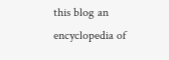this blog an encyclopedia of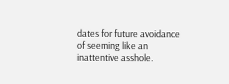dates for future avoidance of seeming like an inattentive asshole.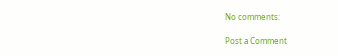No comments:

Post a Comment